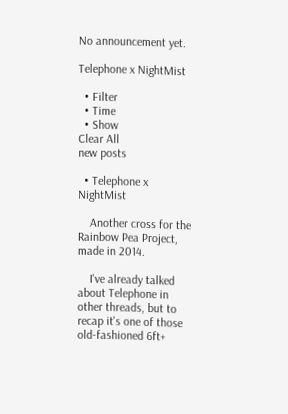No announcement yet.

Telephone x NightMist

  • Filter
  • Time
  • Show
Clear All
new posts

  • Telephone x NightMist

    Another cross for the Rainbow Pea Project, made in 2014.

    I've already talked about Telephone in other threads, but to recap it's one of those old-fashioned 6ft+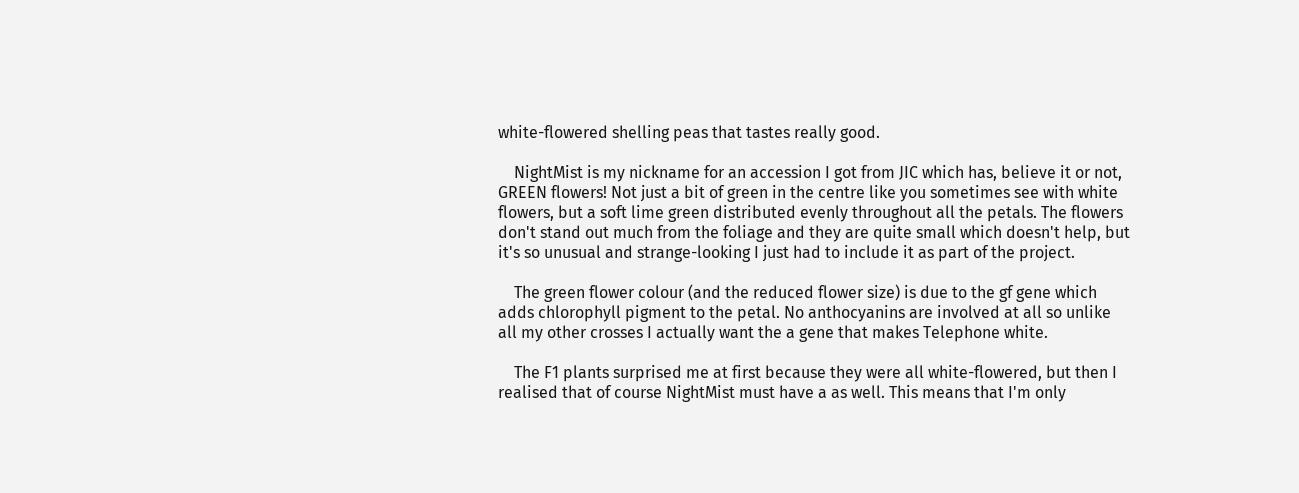white-flowered shelling peas that tastes really good.

    NightMist is my nickname for an accession I got from JIC which has, believe it or not, GREEN flowers! Not just a bit of green in the centre like you sometimes see with white flowers, but a soft lime green distributed evenly throughout all the petals. The flowers don't stand out much from the foliage and they are quite small which doesn't help, but it's so unusual and strange-looking I just had to include it as part of the project.

    The green flower colour (and the reduced flower size) is due to the gf gene which adds chlorophyll pigment to the petal. No anthocyanins are involved at all so unlike all my other crosses I actually want the a gene that makes Telephone white.

    The F1 plants surprised me at first because they were all white-flowered, but then I realised that of course NightMist must have a as well. This means that I'm only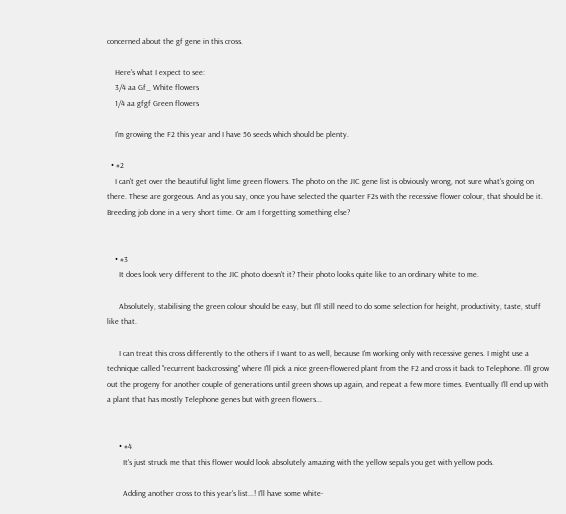concerned about the gf gene in this cross.

    Here's what I expect to see:
    3/4 aa Gf_ White flowers
    1/4 aa gfgf Green flowers

    I'm growing the F2 this year and I have 56 seeds which should be plenty.

  • #2
    I can't get over the beautiful light lime green flowers. The photo on the JIC gene list is obviously wrong, not sure what's going on there. These are gorgeous. And as you say, once you have selected the quarter F2s with the recessive flower colour, that should be it. Breeding job done in a very short time. Or am I forgetting something else?


    • #3
      It does look very different to the JIC photo doesn't it? Their photo looks quite like to an ordinary white to me.

      Absolutely, stabilising the green colour should be easy, but I'll still need to do some selection for height, productivity, taste, stuff like that.

      I can treat this cross differently to the others if I want to as well, because I'm working only with recessive genes. I might use a technique called "recurrent backcrossing" where I'll pick a nice green-flowered plant from the F2 and cross it back to Telephone. I'll grow out the progeny for another couple of generations until green shows up again, and repeat a few more times. Eventually I'll end up with a plant that has mostly Telephone genes but with green flowers...


      • #4
        It's just struck me that this flower would look absolutely amazing with the yellow sepals you get with yellow pods.

        Adding another cross to this year's list...! I'll have some white-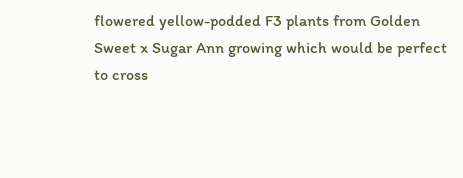flowered yellow-podded F3 plants from Golden Sweet x Sugar Ann growing which would be perfect to cross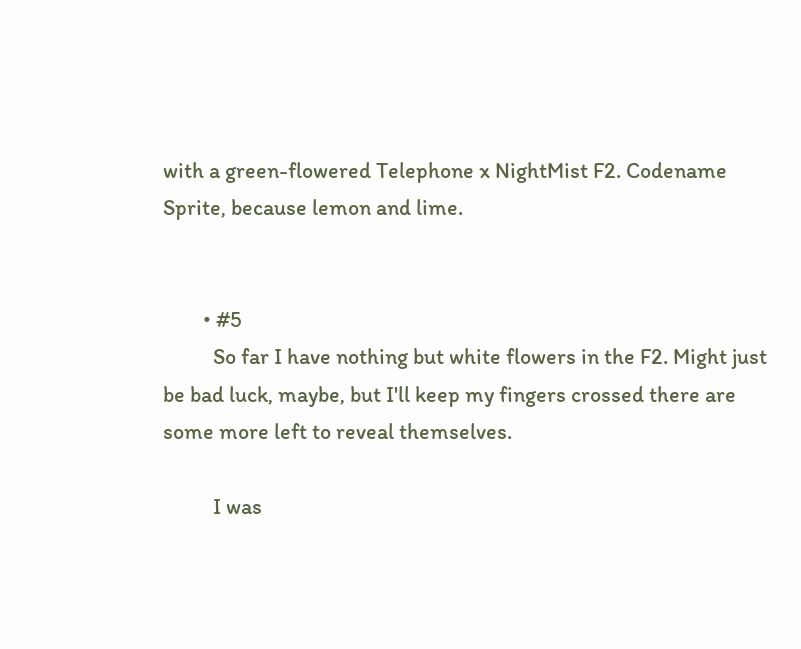with a green-flowered Telephone x NightMist F2. Codename Sprite, because lemon and lime.


        • #5
          So far I have nothing but white flowers in the F2. Might just be bad luck, maybe, but I'll keep my fingers crossed there are some more left to reveal themselves.

          I was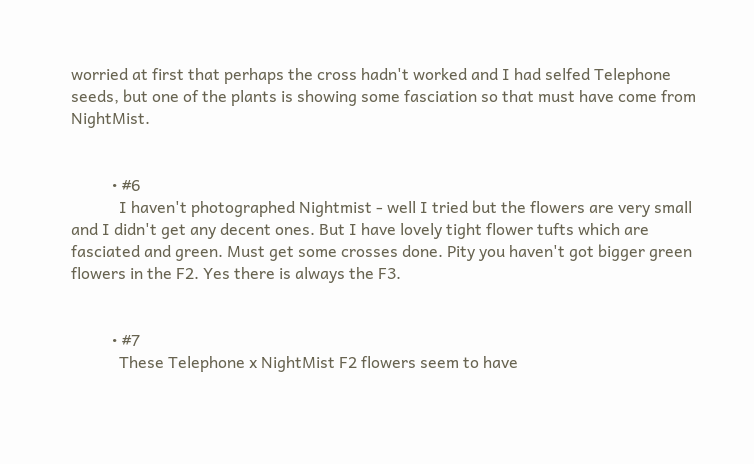worried at first that perhaps the cross hadn't worked and I had selfed Telephone seeds, but one of the plants is showing some fasciation so that must have come from NightMist.


          • #6
            I haven't photographed Nightmist - well I tried but the flowers are very small and I didn't get any decent ones. But I have lovely tight flower tufts which are fasciated and green. Must get some crosses done. Pity you haven't got bigger green flowers in the F2. Yes there is always the F3.


          • #7
            These Telephone x NightMist F2 flowers seem to have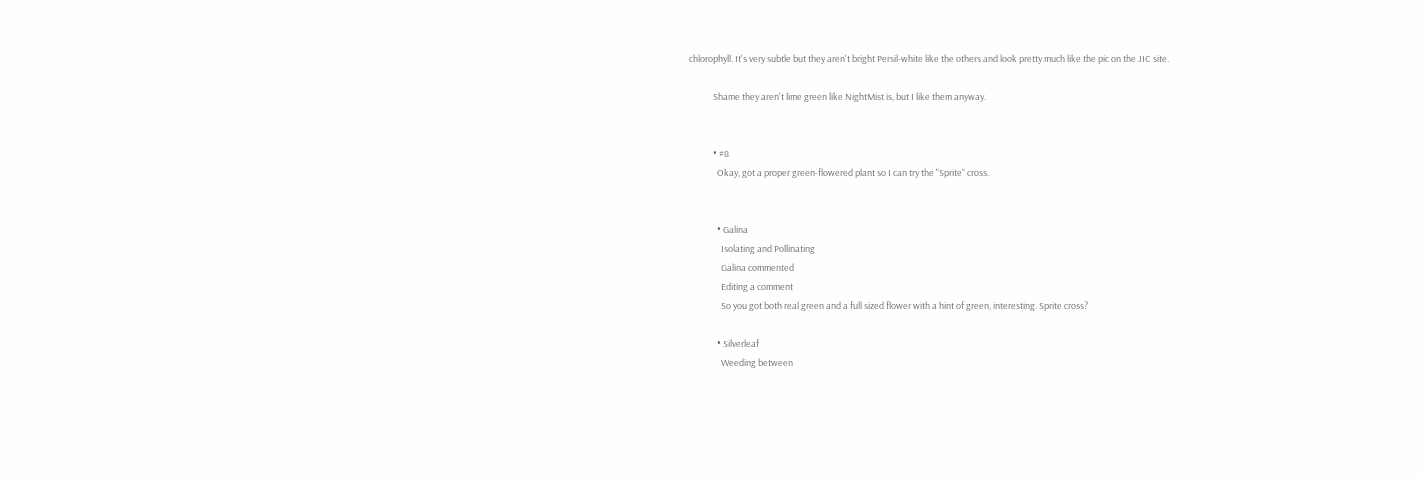chlorophyll. It's very subtle but they aren't bright Persil-white like the others and look pretty much like the pic on the JIC site.

            Shame they aren't lime green like NightMist is, but I like them anyway.


            • #8
              Okay, got a proper green-flowered plant so I can try the "Sprite" cross.


              • Galina
                Isolating and Pollinating
                Galina commented
                Editing a comment
                So you got both real green and a full sized flower with a hint of green, interesting. Sprite cross?

              • Silverleaf
                Weeding between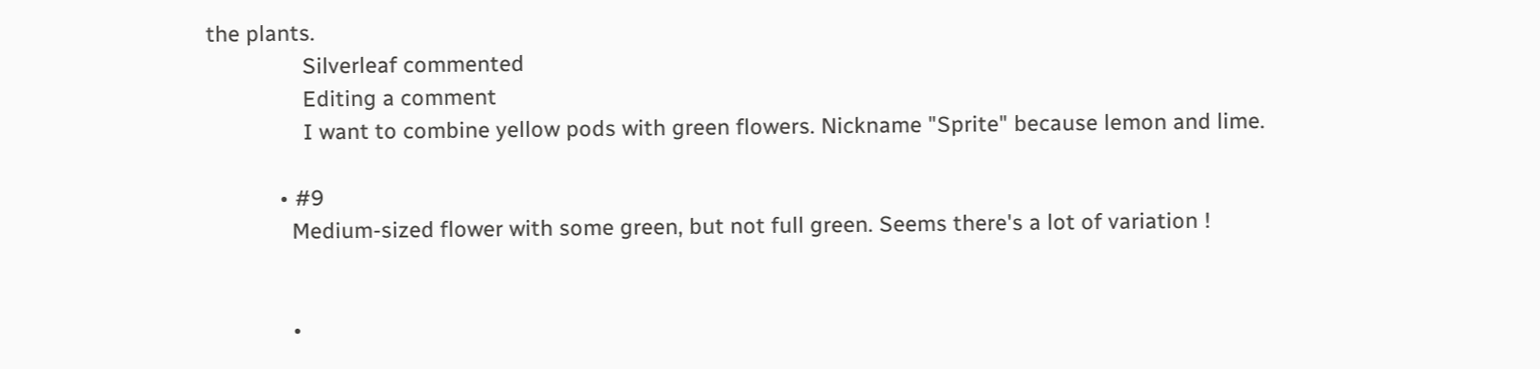the plants.
                Silverleaf commented
                Editing a comment
                I want to combine yellow pods with green flowers. Nickname "Sprite" because lemon and lime.

            • #9
              Medium-sized flower with some green, but not full green. Seems there's a lot of variation !


              •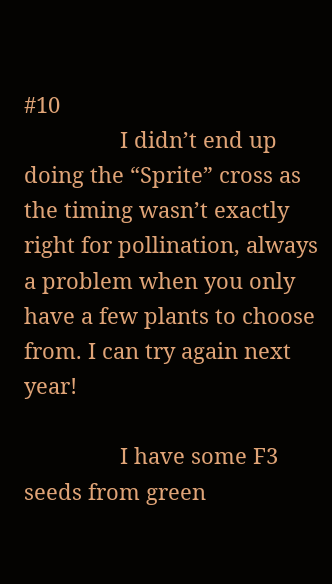#10
                I didn’t end up doing the “Sprite” cross as the timing wasn’t exactly right for pollination, always a problem when you only have a few plants to choose from. I can try again next year!

                I have some F3 seeds from green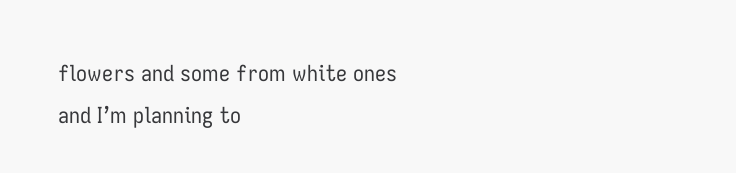flowers and some from white ones and I’m planning to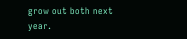grow out both next year.